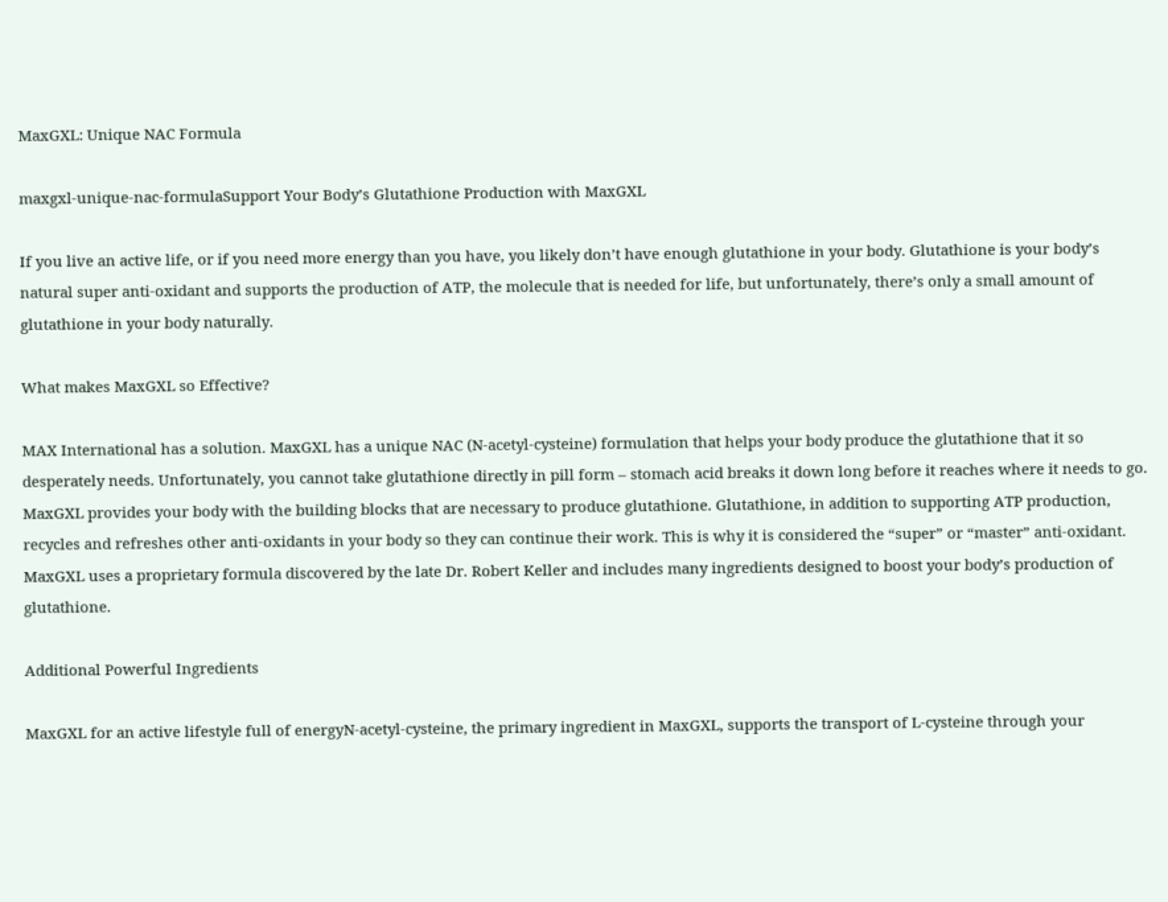MaxGXL: Unique NAC Formula

maxgxl-unique-nac-formulaSupport Your Body’s Glutathione Production with MaxGXL

If you live an active life, or if you need more energy than you have, you likely don’t have enough glutathione in your body. Glutathione is your body’s natural super anti-oxidant and supports the production of ATP, the molecule that is needed for life, but unfortunately, there’s only a small amount of glutathione in your body naturally.

What makes MaxGXL so Effective?

MAX International has a solution. MaxGXL has a unique NAC (N-acetyl-cysteine) formulation that helps your body produce the glutathione that it so desperately needs. Unfortunately, you cannot take glutathione directly in pill form – stomach acid breaks it down long before it reaches where it needs to go. MaxGXL provides your body with the building blocks that are necessary to produce glutathione. Glutathione, in addition to supporting ATP production, recycles and refreshes other anti-oxidants in your body so they can continue their work. This is why it is considered the “super” or “master” anti-oxidant. MaxGXL uses a proprietary formula discovered by the late Dr. Robert Keller and includes many ingredients designed to boost your body’s production of glutathione.

Additional Powerful Ingredients

MaxGXL for an active lifestyle full of energyN-acetyl-cysteine, the primary ingredient in MaxGXL, supports the transport of L-cysteine through your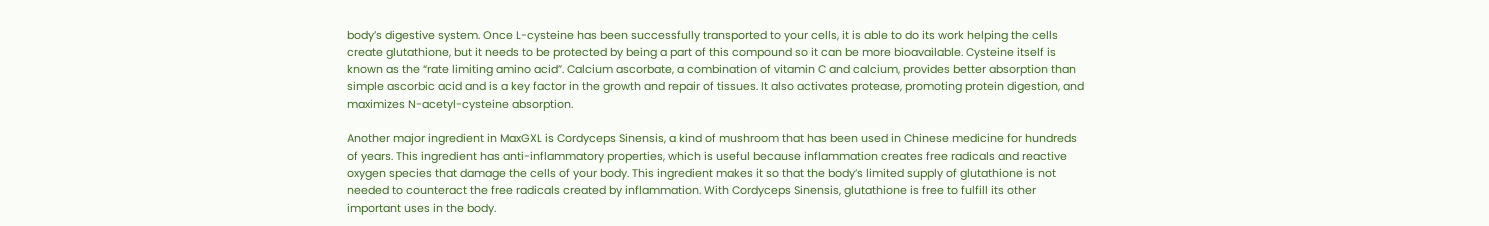body’s digestive system. Once L-cysteine has been successfully transported to your cells, it is able to do its work helping the cells create glutathione, but it needs to be protected by being a part of this compound so it can be more bioavailable. Cysteine itself is known as the “rate limiting amino acid”. Calcium ascorbate, a combination of vitamin C and calcium, provides better absorption than simple ascorbic acid and is a key factor in the growth and repair of tissues. It also activates protease, promoting protein digestion, and maximizes N-acetyl-cysteine absorption.

Another major ingredient in MaxGXL is Cordyceps Sinensis, a kind of mushroom that has been used in Chinese medicine for hundreds of years. This ingredient has anti-inflammatory properties, which is useful because inflammation creates free radicals and reactive oxygen species that damage the cells of your body. This ingredient makes it so that the body’s limited supply of glutathione is not needed to counteract the free radicals created by inflammation. With Cordyceps Sinensis, glutathione is free to fulfill its other important uses in the body.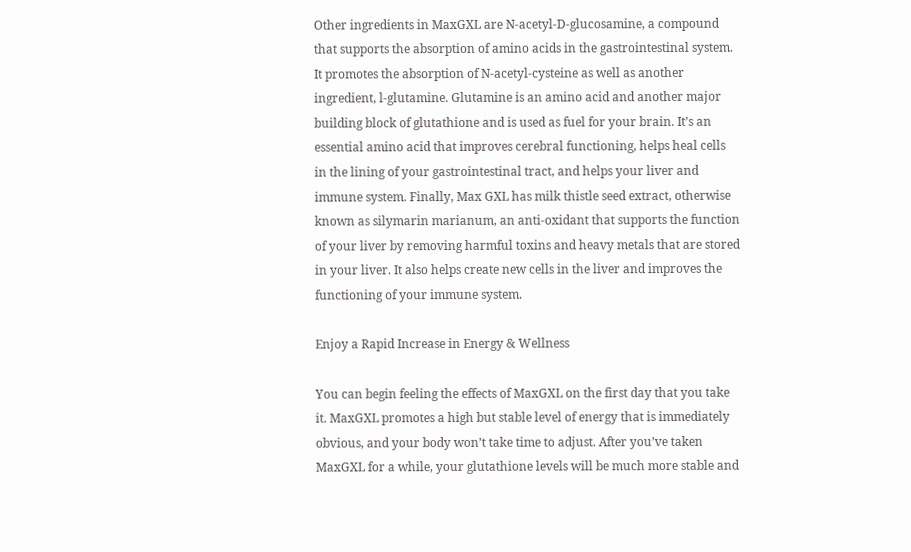Other ingredients in MaxGXL are N-acetyl-D-glucosamine, a compound that supports the absorption of amino acids in the gastrointestinal system. It promotes the absorption of N-acetyl-cysteine as well as another ingredient, l-glutamine. Glutamine is an amino acid and another major building block of glutathione and is used as fuel for your brain. It’s an essential amino acid that improves cerebral functioning, helps heal cells in the lining of your gastrointestinal tract, and helps your liver and immune system. Finally, Max GXL has milk thistle seed extract, otherwise known as silymarin marianum, an anti-oxidant that supports the function of your liver by removing harmful toxins and heavy metals that are stored in your liver. It also helps create new cells in the liver and improves the functioning of your immune system.

Enjoy a Rapid Increase in Energy & Wellness

You can begin feeling the effects of MaxGXL on the first day that you take it. MaxGXL promotes a high but stable level of energy that is immediately obvious, and your body won’t take time to adjust. After you’ve taken MaxGXL for a while, your glutathione levels will be much more stable and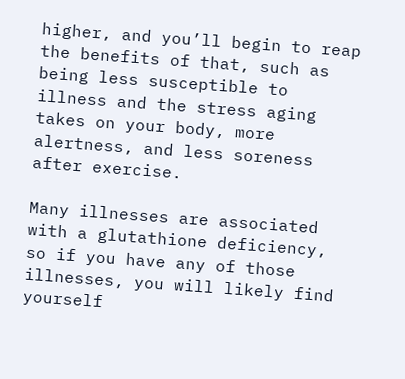higher, and you’ll begin to reap the benefits of that, such as being less susceptible to illness and the stress aging takes on your body, more alertness, and less soreness after exercise.

Many illnesses are associated with a glutathione deficiency, so if you have any of those illnesses, you will likely find yourself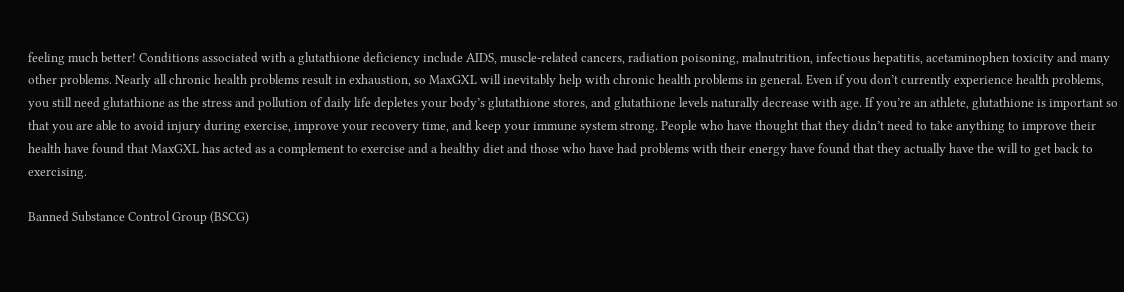feeling much better! Conditions associated with a glutathione deficiency include AIDS, muscle-related cancers, radiation poisoning, malnutrition, infectious hepatitis, acetaminophen toxicity and many other problems. Nearly all chronic health problems result in exhaustion, so MaxGXL will inevitably help with chronic health problems in general. Even if you don’t currently experience health problems, you still need glutathione as the stress and pollution of daily life depletes your body’s glutathione stores, and glutathione levels naturally decrease with age. If you’re an athlete, glutathione is important so that you are able to avoid injury during exercise, improve your recovery time, and keep your immune system strong. People who have thought that they didn’t need to take anything to improve their health have found that MaxGXL has acted as a complement to exercise and a healthy diet and those who have had problems with their energy have found that they actually have the will to get back to exercising.

Banned Substance Control Group (BSCG)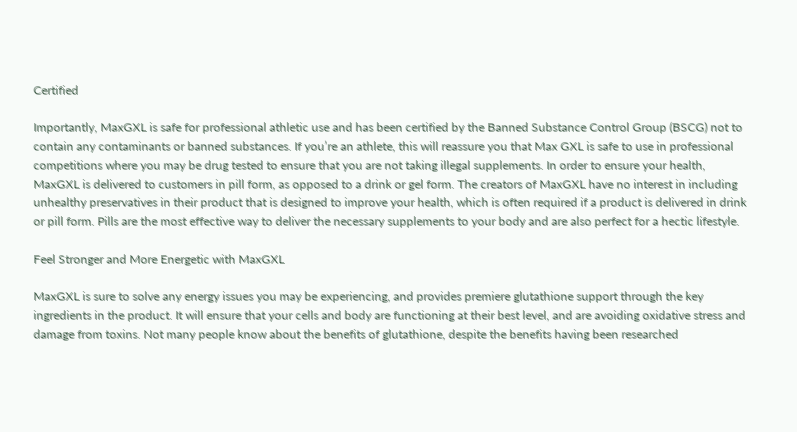Certified

Importantly, MaxGXL is safe for professional athletic use and has been certified by the Banned Substance Control Group (BSCG) not to contain any contaminants or banned substances. If you’re an athlete, this will reassure you that Max GXL is safe to use in professional competitions where you may be drug tested to ensure that you are not taking illegal supplements. In order to ensure your health, MaxGXL is delivered to customers in pill form, as opposed to a drink or gel form. The creators of MaxGXL have no interest in including unhealthy preservatives in their product that is designed to improve your health, which is often required if a product is delivered in drink or pill form. Pills are the most effective way to deliver the necessary supplements to your body and are also perfect for a hectic lifestyle.

Feel Stronger and More Energetic with MaxGXL

MaxGXL is sure to solve any energy issues you may be experiencing, and provides premiere glutathione support through the key ingredients in the product. It will ensure that your cells and body are functioning at their best level, and are avoiding oxidative stress and damage from toxins. Not many people know about the benefits of glutathione, despite the benefits having been researched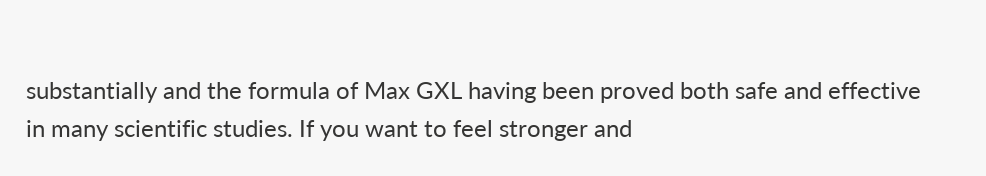substantially and the formula of Max GXL having been proved both safe and effective in many scientific studies. If you want to feel stronger and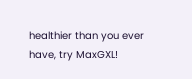healthier than you ever have, try MaxGXL!